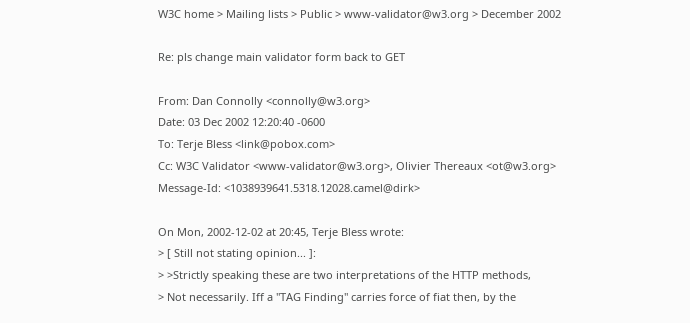W3C home > Mailing lists > Public > www-validator@w3.org > December 2002

Re: pls change main validator form back to GET

From: Dan Connolly <connolly@w3.org>
Date: 03 Dec 2002 12:20:40 -0600
To: Terje Bless <link@pobox.com>
Cc: W3C Validator <www-validator@w3.org>, Olivier Thereaux <ot@w3.org>
Message-Id: <1038939641.5318.12028.camel@dirk>

On Mon, 2002-12-02 at 20:45, Terje Bless wrote:
> [ Still not stating opinion... ]:
> >Strictly speaking these are two interpretations of the HTTP methods,
> Not necessarily. Iff a "TAG Finding" carries force of fiat then, by the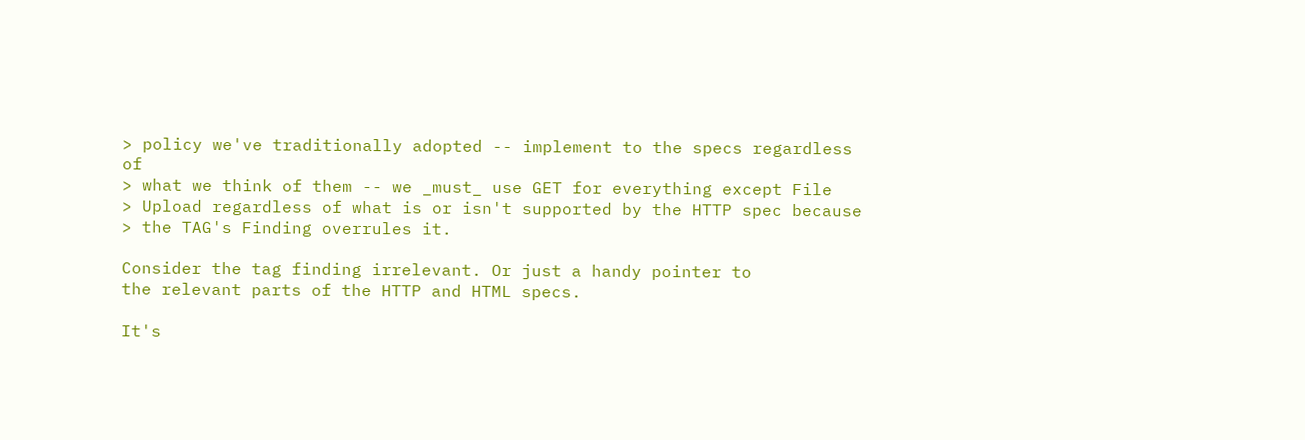> policy we've traditionally adopted -- implement to the specs regardless of
> what we think of them -- we _must_ use GET for everything except File
> Upload regardless of what is or isn't supported by the HTTP spec because
> the TAG's Finding overrules it.

Consider the tag finding irrelevant. Or just a handy pointer to
the relevant parts of the HTTP and HTML specs.

It's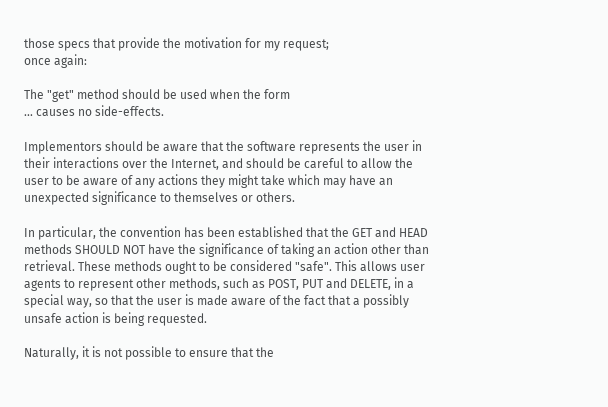those specs that provide the motivation for my request;
once again:

The "get" method should be used when the form
... causes no side-effects.

Implementors should be aware that the software represents the user in
their interactions over the Internet, and should be careful to allow the
user to be aware of any actions they might take which may have an
unexpected significance to themselves or others.

In particular, the convention has been established that the GET and HEAD
methods SHOULD NOT have the significance of taking an action other than
retrieval. These methods ought to be considered "safe". This allows user
agents to represent other methods, such as POST, PUT and DELETE, in a
special way, so that the user is made aware of the fact that a possibly
unsafe action is being requested.

Naturally, it is not possible to ensure that the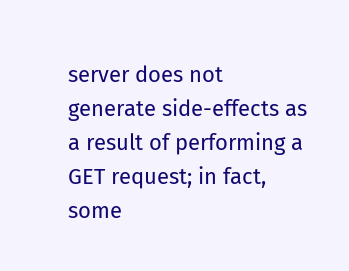server does not
generate side-effects as a result of performing a GET request; in fact,
some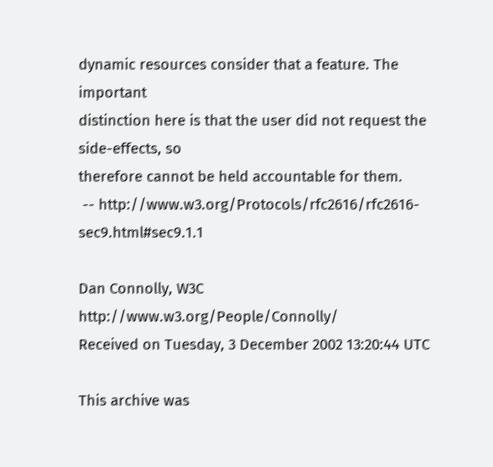dynamic resources consider that a feature. The important
distinction here is that the user did not request the side-effects, so
therefore cannot be held accountable for them.
 -- http://www.w3.org/Protocols/rfc2616/rfc2616-sec9.html#sec9.1.1

Dan Connolly, W3C http://www.w3.org/People/Connolly/
Received on Tuesday, 3 December 2002 13:20:44 UTC

This archive was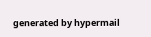generated by hypermail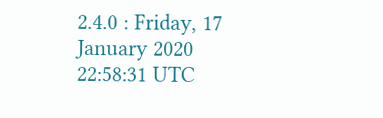2.4.0 : Friday, 17 January 2020 22:58:31 UTC